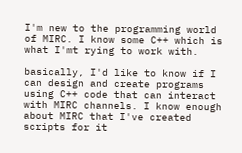I'm new to the programming world of MIRC. I know some C++ which is what I'mt rying to work with.

basically, I'd like to know if I can design and create programs using C++ code that can interact with MIRC channels. I know enough about MIRC that I've created scripts for it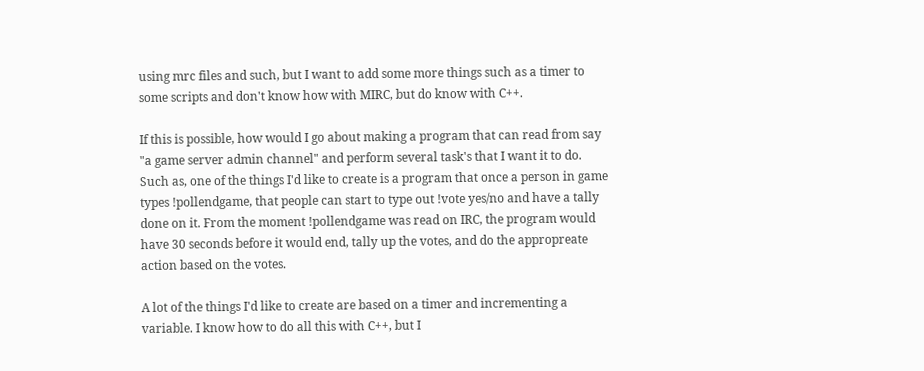using mrc files and such, but I want to add some more things such as a timer to some scripts and don't know how with MIRC, but do know with C++.

If this is possible, how would I go about making a program that can read from say "a game server admin channel" and perform several task's that I want it to do. Such as, one of the things I'd like to create is a program that once a person in game types !pollendgame, that people can start to type out !vote yes/no and have a tally done on it. From the moment !pollendgame was read on IRC, the program would have 30 seconds before it would end, tally up the votes, and do the appropreate action based on the votes.

A lot of the things I'd like to create are based on a timer and incrementing a variable. I know how to do all this with C++, but I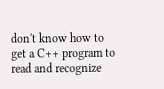don't know how to get a C++ program to read and recognize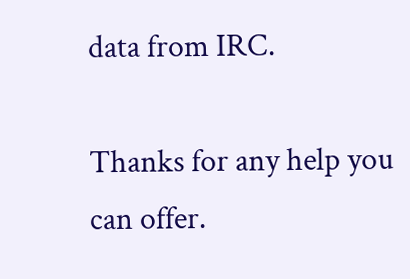data from IRC.

Thanks for any help you can offer.